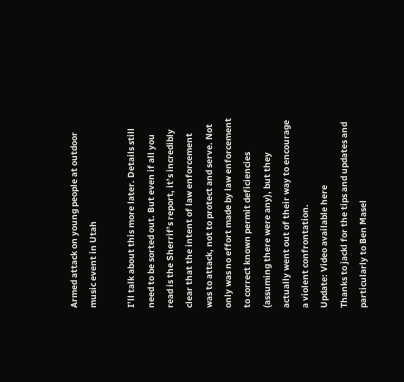Armed attack on young people at outdoor music event in Utah

I’ll talk about this more later. Details still need to be sorted out. But even if all you read is the Sherrif’s report, it’s incredibly clear that the intent of law enforcement was to attack, not to protect and serve. Not only was no effort made by law enforcement to correct known permit deficiencies (assuming there were any), but they actually went out of their way to encourage a violent confrontation.
Update: Video available here
Thanks to jackl for the tips and updates and particularly to Ben Masel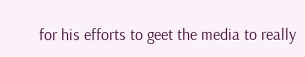for his efforts to geet the media to really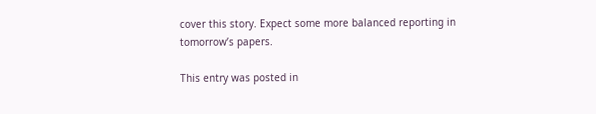cover this story. Expect some more balanced reporting in tomorrow’s papers.

This entry was posted in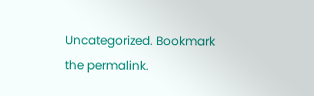Uncategorized. Bookmark the permalink.